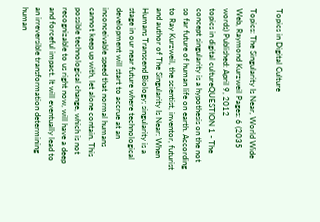Topics in Digital Culture

Topics: The Singularity Is Near, World Wide Web, Raymond Kurzweil Pages: 6 (2035 words) Published: April 9, 2012
topics in digital cultureQUESTION 1 - The concept singularity is a hypothesis on the not so far future of human life on earth. According to Ray Kurzweil, the scientist, inventor, futurist and author of The Singularity Is Near: When Humans Transcend Biology; singularity is a stage in our near future where technological development will start to accrue at an inconceivable speed that normal humans cannot keep up with, let alone contain. This possible technological change, which is not recognizable to us right now, will have a deep and forceful impact. It will eventually lead to an irreversible transformation determining human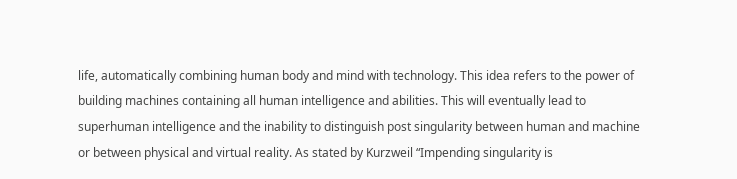life, automatically combining human body and mind with technology. This idea refers to the power of building machines containing all human intelligence and abilities. This will eventually lead to superhuman intelligence and the inability to distinguish post singularity between human and machine or between physical and virtual reality. As stated by Kurzweil “Impending singularity is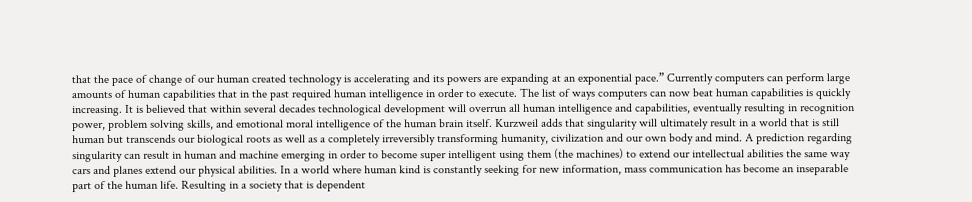that the pace of change of our human created technology is accelerating and its powers are expanding at an exponential pace.” Currently computers can perform large amounts of human capabilities that in the past required human intelligence in order to execute. The list of ways computers can now beat human capabilities is quickly increasing. It is believed that within several decades technological development will overrun all human intelligence and capabilities, eventually resulting in recognition power, problem solving skills, and emotional moral intelligence of the human brain itself. Kurzweil adds that singularity will ultimately result in a world that is still human but transcends our biological roots as well as a completely irreversibly transforming humanity, civilization and our own body and mind. A prediction regarding singularity can result in human and machine emerging in order to become super intelligent using them (the machines) to extend our intellectual abilities the same way cars and planes extend our physical abilities. In a world where human kind is constantly seeking for new information, mass communication has become an inseparable part of the human life. Resulting in a society that is dependent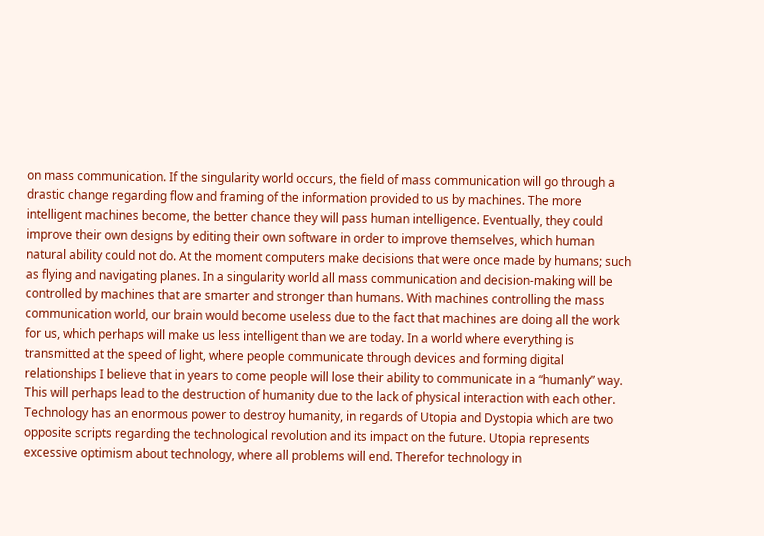on mass communication. If the singularity world occurs, the field of mass communication will go through a drastic change regarding flow and framing of the information provided to us by machines. The more intelligent machines become, the better chance they will pass human intelligence. Eventually, they could improve their own designs by editing their own software in order to improve themselves, which human natural ability could not do. At the moment computers make decisions that were once made by humans; such as flying and navigating planes. In a singularity world all mass communication and decision-making will be controlled by machines that are smarter and stronger than humans. With machines controlling the mass communication world, our brain would become useless due to the fact that machines are doing all the work for us, which perhaps will make us less intelligent than we are today. In a world where everything is transmitted at the speed of light, where people communicate through devices and forming digital relationships I believe that in years to come people will lose their ability to communicate in a “humanly” way. This will perhaps lead to the destruction of humanity due to the lack of physical interaction with each other. Technology has an enormous power to destroy humanity, in regards of Utopia and Dystopia which are two opposite scripts regarding the technological revolution and its impact on the future. Utopia represents excessive optimism about technology, where all problems will end. Therefor technology in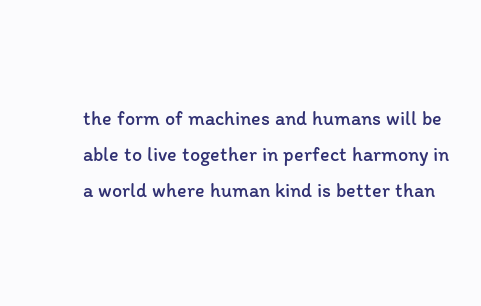the form of machines and humans will be able to live together in perfect harmony in a world where human kind is better than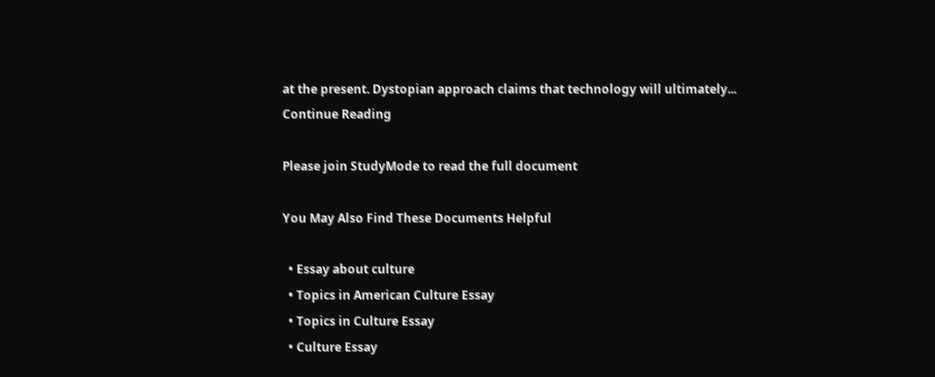at the present. Dystopian approach claims that technology will ultimately...
Continue Reading

Please join StudyMode to read the full document

You May Also Find These Documents Helpful

  • Essay about culture
  • Topics in American Culture Essay
  • Topics in Culture Essay
  • Culture Essay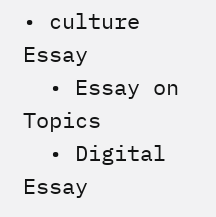• culture Essay
  • Essay on Topics
  • Digital Essay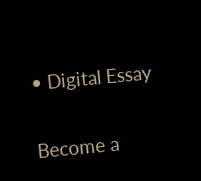• Digital Essay

Become a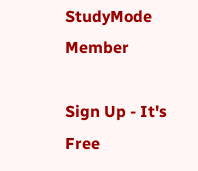StudyMode Member

Sign Up - It's Free